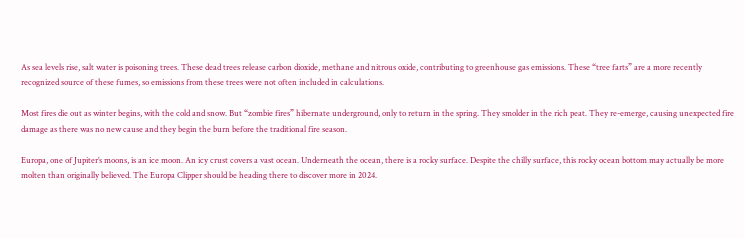As sea levels rise, salt water is poisoning trees. These dead trees release carbon dioxide, methane and nitrous oxide, contributing to greenhouse gas emissions. These “tree farts” are a more recently recognized source of these fumes, so emissions from these trees were not often included in calculations.

Most fires die out as winter begins, with the cold and snow. But “zombie fires” hibernate underground, only to return in the spring. They smolder in the rich peat. They re-emerge, causing unexpected fire damage as there was no new cause and they begin the burn before the traditional fire season.

Europa, one of Jupiter’s moons, is an ice moon. An icy crust covers a vast ocean. Underneath the ocean, there is a rocky surface. Despite the chilly surface, this rocky ocean bottom may actually be more molten than originally believed. The Europa Clipper should be heading there to discover more in 2024.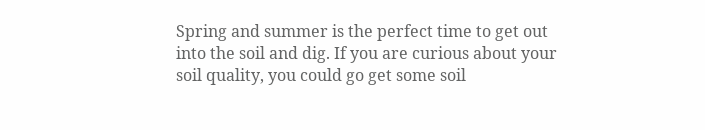Spring and summer is the perfect time to get out into the soil and dig. If you are curious about your soil quality, you could go get some soil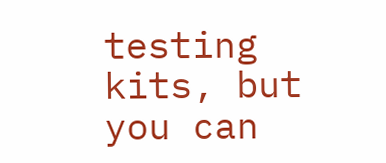testing kits, but you can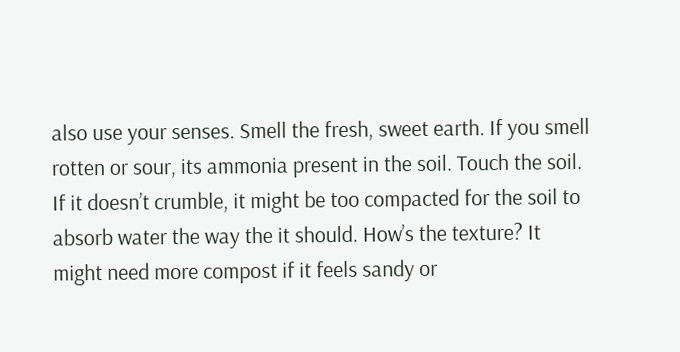also use your senses. Smell the fresh, sweet earth. If you smell rotten or sour, its ammonia present in the soil. Touch the soil. If it doesn’t crumble, it might be too compacted for the soil to absorb water the way the it should. How’s the texture? It might need more compost if it feels sandy or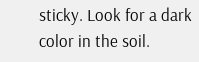sticky. Look for a dark color in the soil.